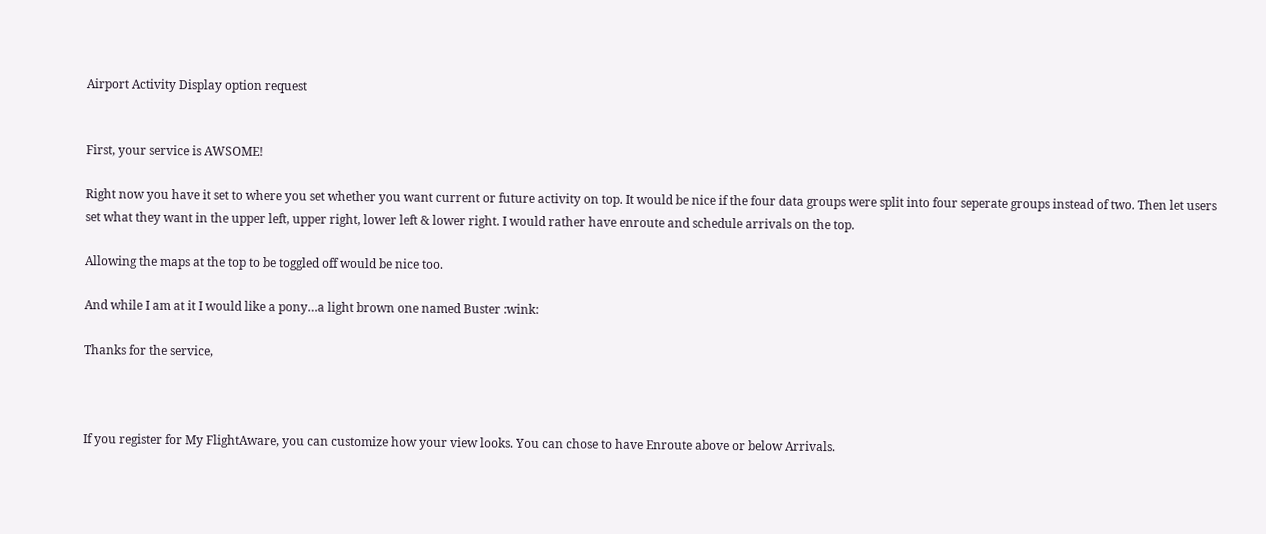Airport Activity Display option request


First, your service is AWSOME!

Right now you have it set to where you set whether you want current or future activity on top. It would be nice if the four data groups were split into four seperate groups instead of two. Then let users set what they want in the upper left, upper right, lower left & lower right. I would rather have enroute and schedule arrivals on the top.

Allowing the maps at the top to be toggled off would be nice too.

And while I am at it I would like a pony…a light brown one named Buster :wink:

Thanks for the service,



If you register for My FlightAware, you can customize how your view looks. You can chose to have Enroute above or below Arrivals.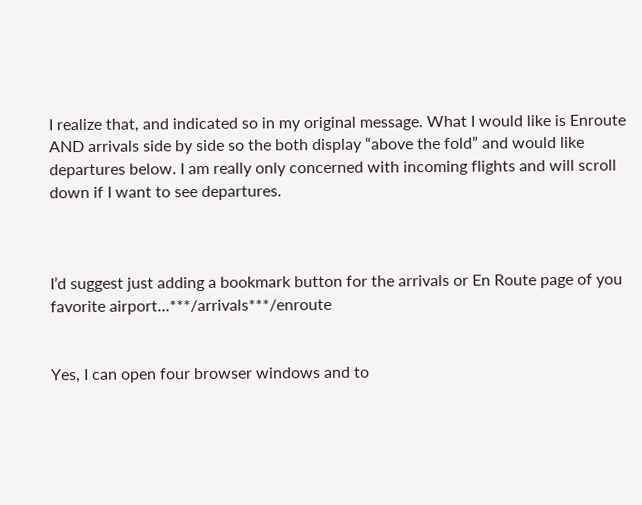I realize that, and indicated so in my original message. What I would like is Enroute AND arrivals side by side so the both display “above the fold” and would like departures below. I am really only concerned with incoming flights and will scroll down if I want to see departures.



I’d suggest just adding a bookmark button for the arrivals or En Route page of you favorite airport…***/arrivals***/enroute


Yes, I can open four browser windows and to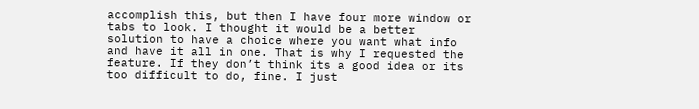accomplish this, but then I have four more window or tabs to look. I thought it would be a better solution to have a choice where you want what info and have it all in one. That is why I requested the feature. If they don’t think its a good idea or its too difficult to do, fine. I just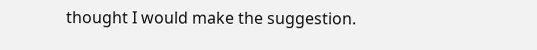thought I would make the suggestion.